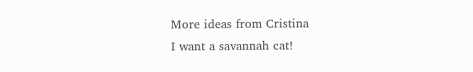More ideas from Cristina
I want a savannah cat!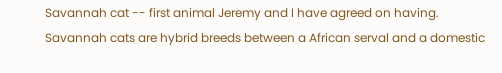Savannah cat -- first animal Jeremy and I have agreed on having. Savannah cats are hybrid breeds between a African serval and a domestic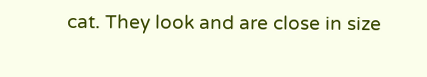cat. They look and are close in size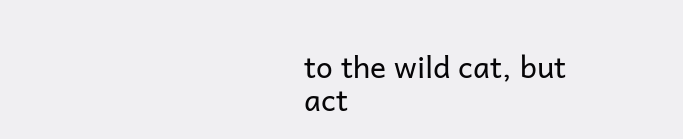to the wild cat, but act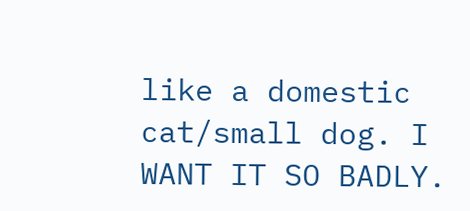like a domestic cat/small dog. I WANT IT SO BADLY.